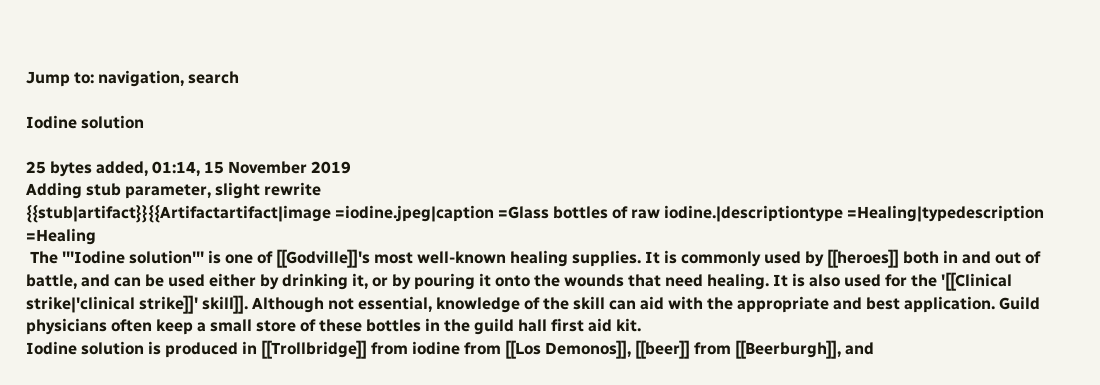Jump to: navigation, search

Iodine solution

25 bytes added, 01:14, 15 November 2019
Adding stub parameter, slight rewrite
{{stub|artifact}}{{Artifactartifact|image =iodine.jpeg|caption =Glass bottles of raw iodine.|descriptiontype =Healing|typedescription =Healing
 The '''Iodine solution''' is one of [[Godville]]'s most well-known healing supplies. It is commonly used by [[heroes]] both in and out of battle, and can be used either by drinking it, or by pouring it onto the wounds that need healing. It is also used for the '[[Clinical strike|'clinical strike]]' skill]]. Although not essential, knowledge of the skill can aid with the appropriate and best application. Guild physicians often keep a small store of these bottles in the guild hall first aid kit.
Iodine solution is produced in [[Trollbridge]] from iodine from [[Los Demonos]], [[beer]] from [[Beerburgh]], and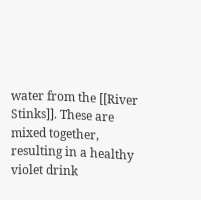water from the [[River Stinks]]. These are mixed together, resulting in a healthy violet drink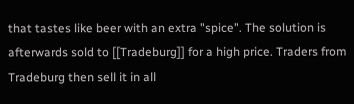that tastes like beer with an extra "spice". The solution is afterwards sold to [[Tradeburg]] for a high price. Traders from Tradeburg then sell it in all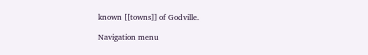known [[towns]] of Godville.

Navigation menu